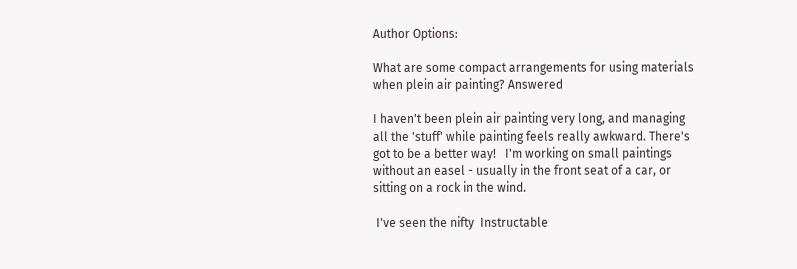Author Options:

What are some compact arrangements for using materials when plein air painting? Answered

I haven't been plein air painting very long, and managing all the 'stuff' while painting feels really awkward. There's got to be a better way!   I'm working on small paintings without an easel - usually in the front seat of a car, or sitting on a rock in the wind.

 I've seen the nifty  Instructable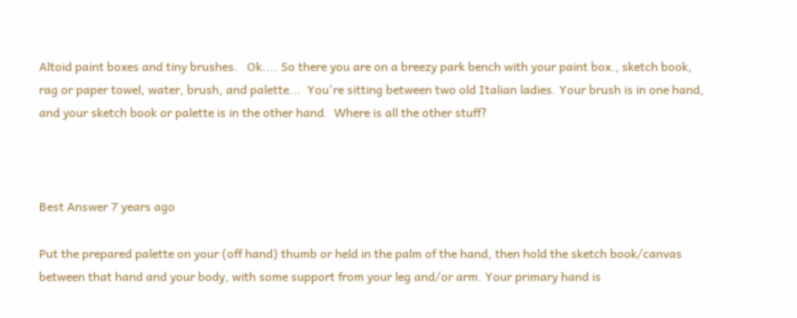Altoid paint boxes and tiny brushes.   Ok.... So there you are on a breezy park bench with your paint box., sketch book, rag or paper towel, water, brush, and palette...  You're sitting between two old Italian ladies. Your brush is in one hand, and your sketch book or palette is in the other hand.  Where is all the other stuff?



Best Answer 7 years ago

Put the prepared palette on your (off hand) thumb or held in the palm of the hand, then hold the sketch book/canvas between that hand and your body, with some support from your leg and/or arm. Your primary hand is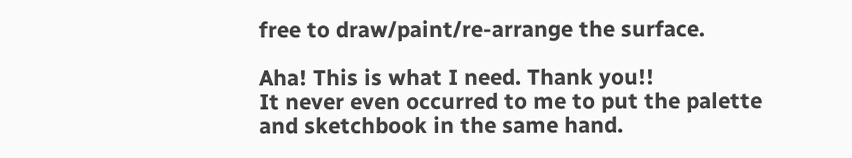free to draw/paint/re-arrange the surface.

Aha! This is what I need. Thank you!!
It never even occurred to me to put the palette and sketchbook in the same hand.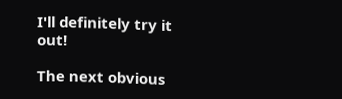I'll definitely try it out!

The next obvious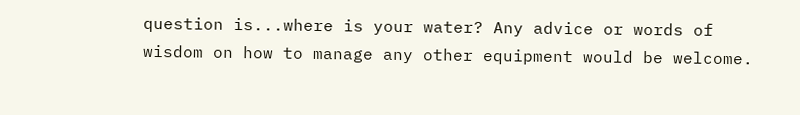question is...where is your water? Any advice or words of wisdom on how to manage any other equipment would be welcome.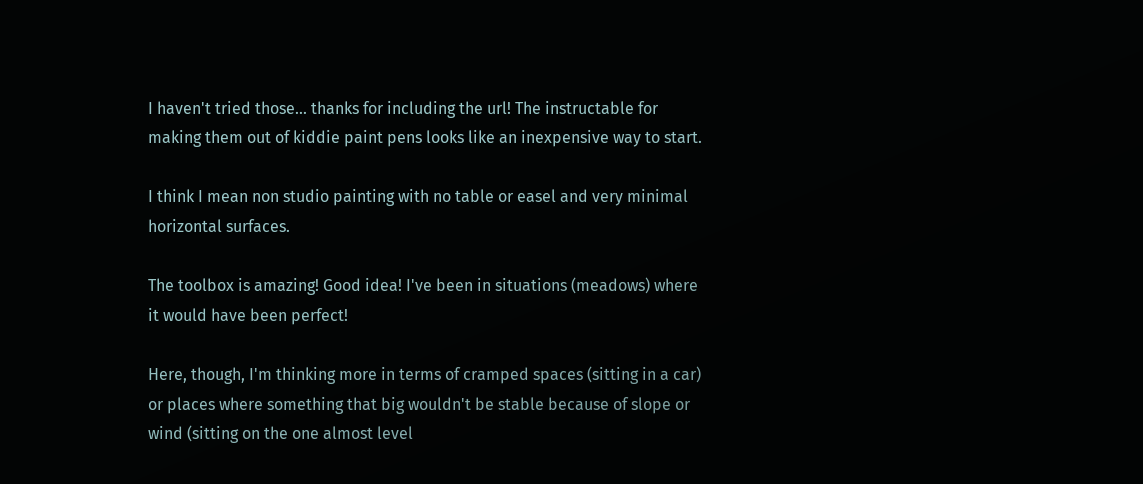I haven't tried those... thanks for including the url! The instructable for making them out of kiddie paint pens looks like an inexpensive way to start.

I think I mean non studio painting with no table or easel and very minimal horizontal surfaces.

The toolbox is amazing! Good idea! I've been in situations (meadows) where it would have been perfect!

Here, though, I'm thinking more in terms of cramped spaces (sitting in a car) or places where something that big wouldn't be stable because of slope or wind (sitting on the one almost level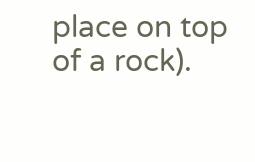place on top of a rock).